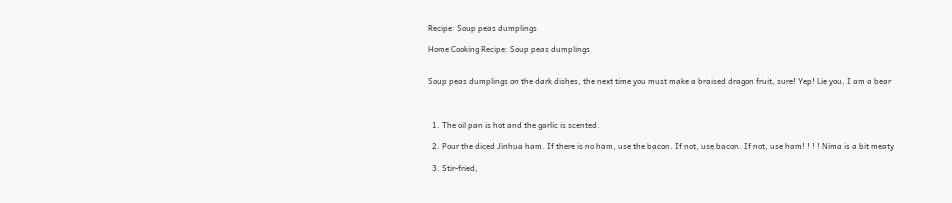Recipe: Soup peas dumplings

Home Cooking Recipe: Soup peas dumplings


Soup peas dumplings on the dark dishes, the next time you must make a braised dragon fruit, sure! Yep! Lie you, I am a bear



  1. The oil pan is hot and the garlic is scented.

  2. Pour the diced Jinhua ham. If there is no ham, use the bacon. If not, use bacon. If not, use ham! ! ! ! Nima is a bit meaty

  3. Stir-fried,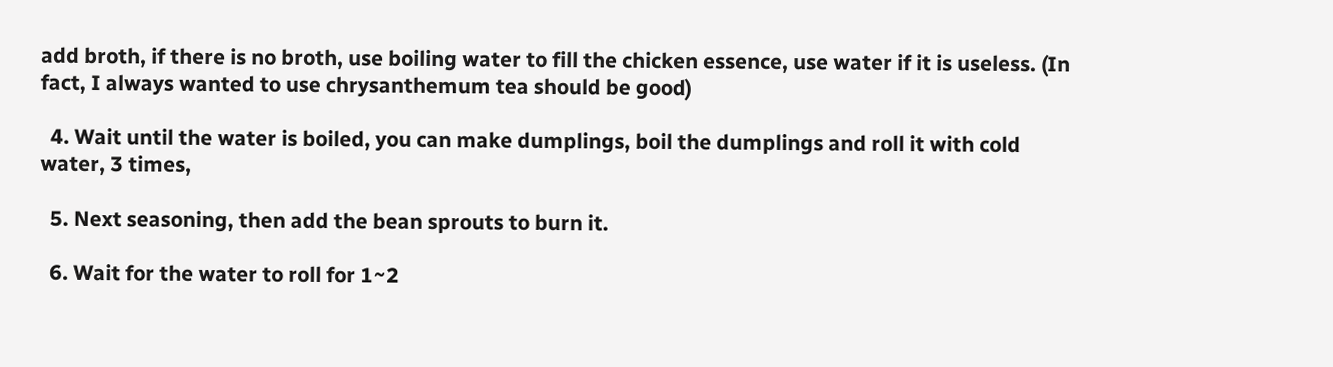add broth, if there is no broth, use boiling water to fill the chicken essence, use water if it is useless. (In fact, I always wanted to use chrysanthemum tea should be good)

  4. Wait until the water is boiled, you can make dumplings, boil the dumplings and roll it with cold water, 3 times,

  5. Next seasoning, then add the bean sprouts to burn it.

  6. Wait for the water to roll for 1~2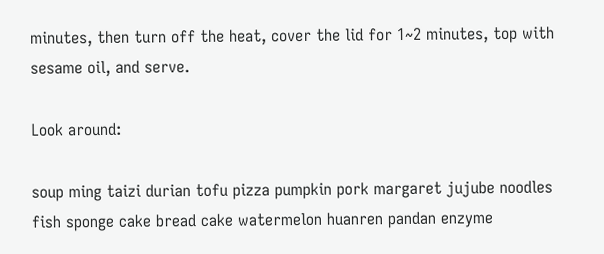minutes, then turn off the heat, cover the lid for 1~2 minutes, top with sesame oil, and serve.

Look around:

soup ming taizi durian tofu pizza pumpkin pork margaret jujube noodles fish sponge cake bread cake watermelon huanren pandan enzyme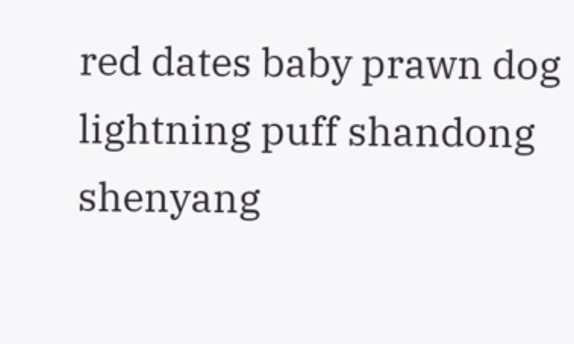red dates baby prawn dog lightning puff shandong shenyang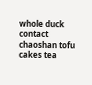whole duck contact chaoshan tofu cakes tea